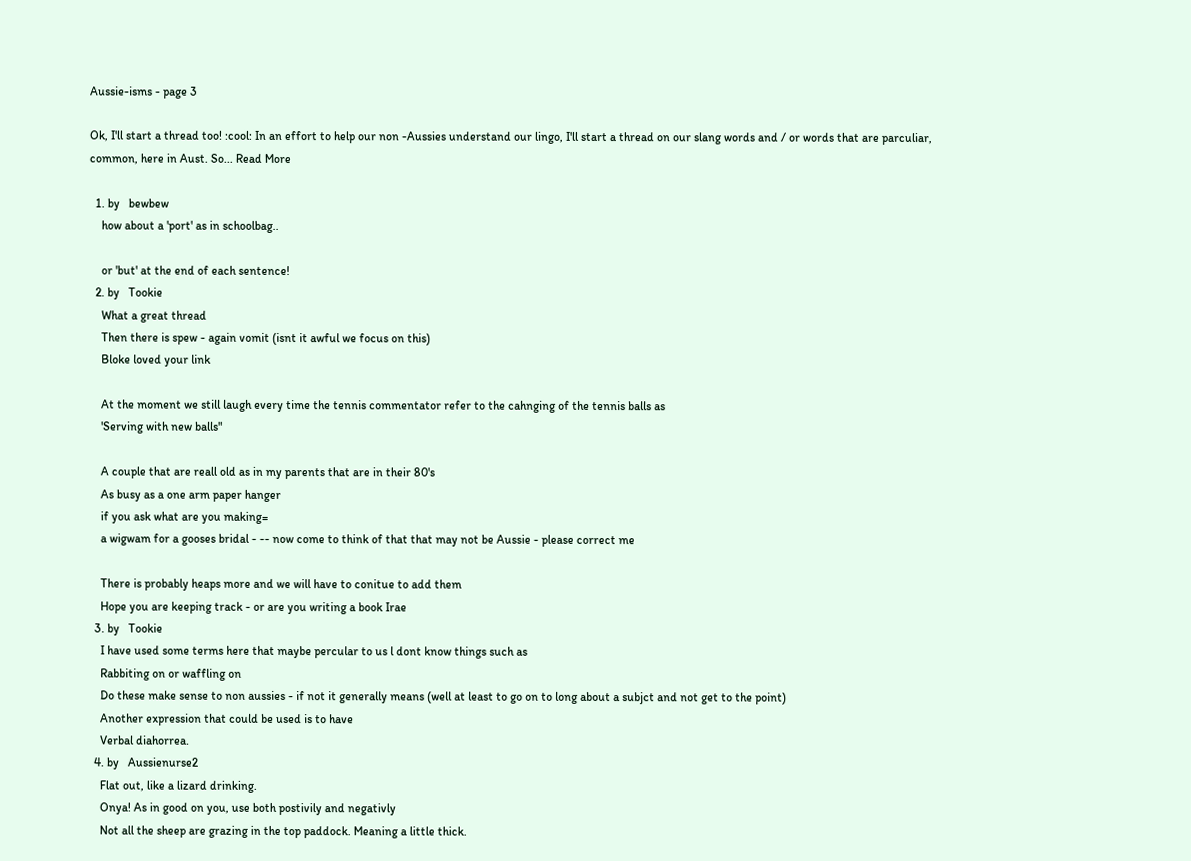Aussie-isms - page 3

Ok, I'll start a thread too! :cool: In an effort to help our non -Aussies understand our lingo, I'll start a thread on our slang words and / or words that are parculiar, common, here in Aust. So... Read More

  1. by   bewbew
    how about a 'port' as in schoolbag..

    or 'but' at the end of each sentence!
  2. by   Tookie
    What a great thread
    Then there is spew - again vomit (isnt it awful we focus on this)
    Bloke loved your link

    At the moment we still laugh every time the tennis commentator refer to the cahnging of the tennis balls as
    'Serving with new balls"

    A couple that are reall old as in my parents that are in their 80's
    As busy as a one arm paper hanger
    if you ask what are you making=
    a wigwam for a gooses bridal - -- now come to think of that that may not be Aussie - please correct me

    There is probably heaps more and we will have to conitue to add them
    Hope you are keeping track - or are you writing a book Irae
  3. by   Tookie
    I have used some terms here that maybe percular to us l dont know things such as
    Rabbiting on or waffling on
    Do these make sense to non aussies - if not it generally means (well at least to go on to long about a subjct and not get to the point)
    Another expression that could be used is to have
    Verbal diahorrea.
  4. by   Aussienurse2
    Flat out, like a lizard drinking.
    Onya! As in good on you, use both postivily and negativly
    Not all the sheep are grazing in the top paddock. Meaning a little thick.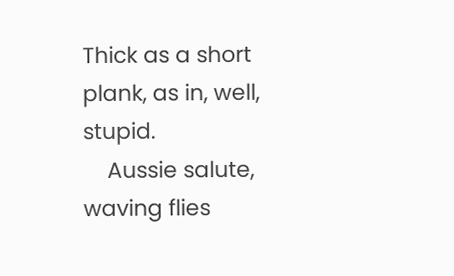Thick as a short plank, as in, well, stupid.
    Aussie salute, waving flies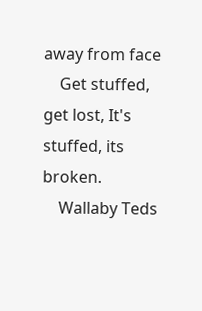away from face
    Get stuffed, get lost, It's stuffed, its broken.
    Wallaby Teds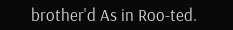brother'd As in Roo-ted.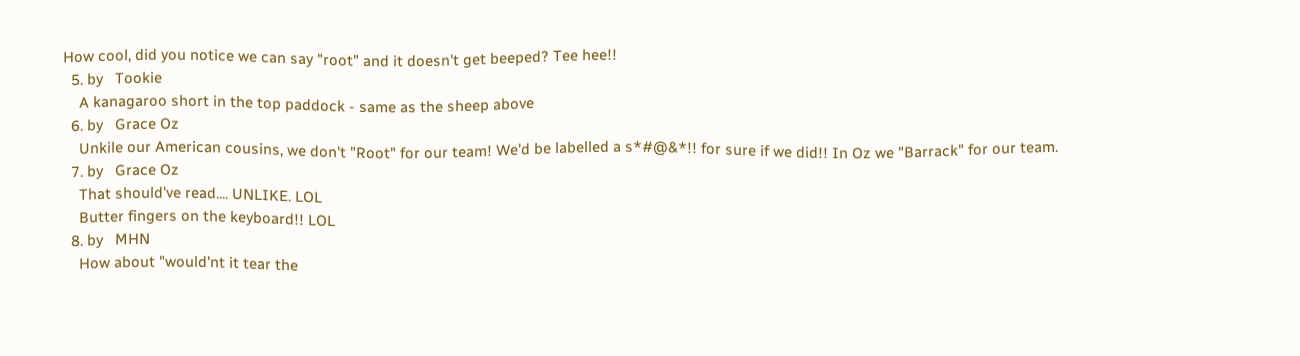How cool, did you notice we can say "root" and it doesn't get beeped? Tee hee!!
  5. by   Tookie
    A kanagaroo short in the top paddock - same as the sheep above
  6. by   Grace Oz
    Unkile our American cousins, we don't "Root" for our team! We'd be labelled a s*#@&*!! for sure if we did!! In Oz we "Barrack" for our team.
  7. by   Grace Oz
    That should've read.... UNLIKE. LOL
    Butter fingers on the keyboard!! LOL
  8. by   MHN
    How about "would'nt it tear the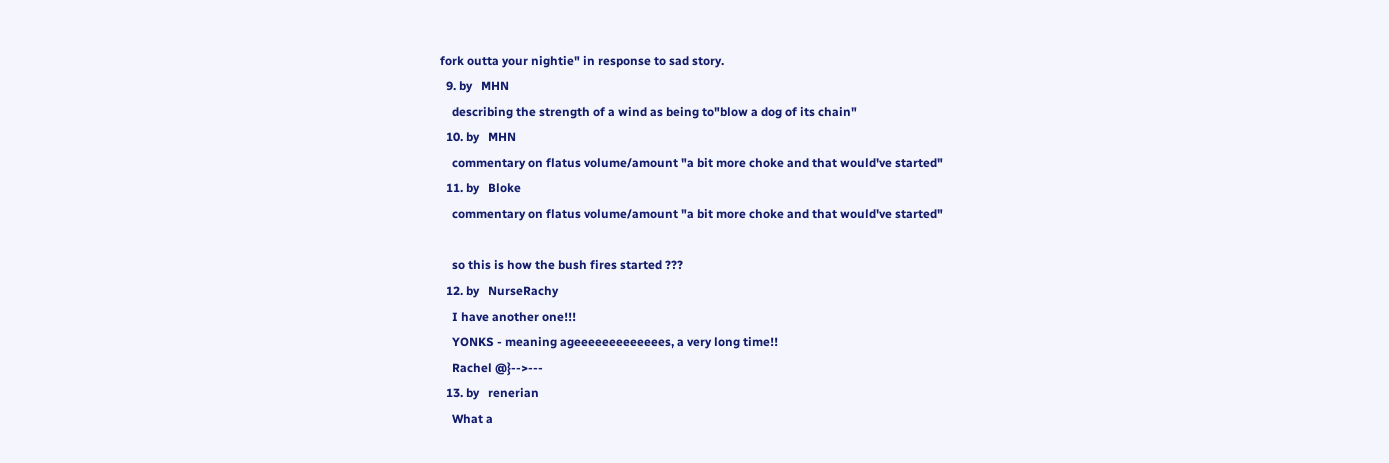fork outta your nightie" in response to sad story.
  9. by   MHN
    describing the strength of a wind as being to"blow a dog of its chain"
  10. by   MHN
    commentary on flatus volume/amount "a bit more choke and that would've started"
  11. by   Bloke
    commentary on flatus volume/amount "a bit more choke and that would've started"

    so this is how the bush fires started ???
  12. by   NurseRachy
    I have another one!!!
    YONKS - meaning ageeeeeeeeeeeees, a very long time!!
    Rachel @}-->---
  13. by   renerian
    What a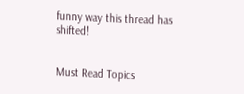funny way this thread has shifted!


Must Read Topics